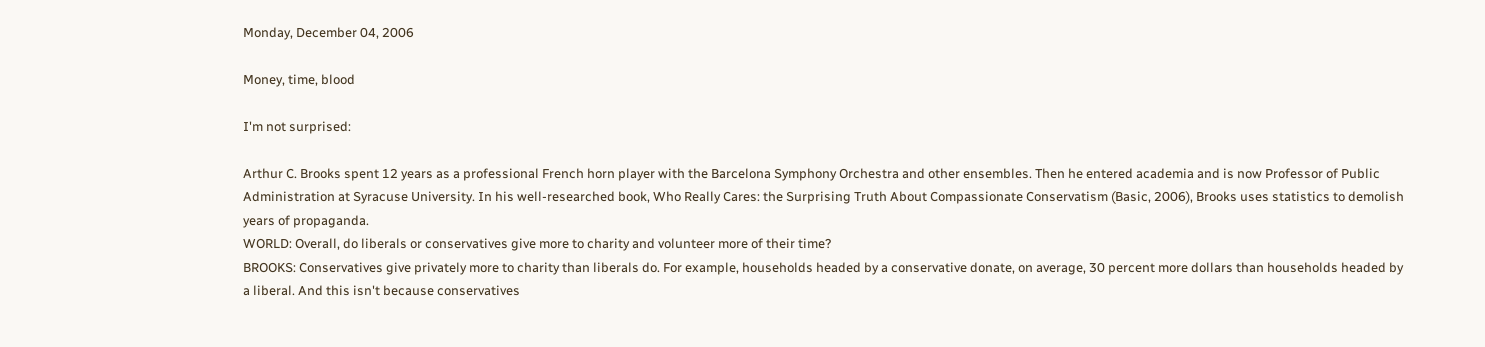Monday, December 04, 2006

Money, time, blood

I'm not surprised:

Arthur C. Brooks spent 12 years as a professional French horn player with the Barcelona Symphony Orchestra and other ensembles. Then he entered academia and is now Professor of Public Administration at Syracuse University. In his well-researched book, Who Really Cares: the Surprising Truth About Compassionate Conservatism (Basic, 2006), Brooks uses statistics to demolish years of propaganda.
WORLD: Overall, do liberals or conservatives give more to charity and volunteer more of their time?
BROOKS: Conservatives give privately more to charity than liberals do. For example, households headed by a conservative donate, on average, 30 percent more dollars than households headed by a liberal. And this isn't because conservatives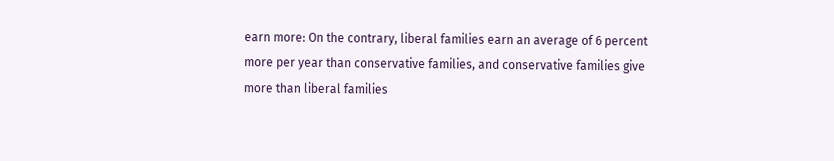earn more: On the contrary, liberal families earn an average of 6 percent more per year than conservative families, and conservative families give more than liberal families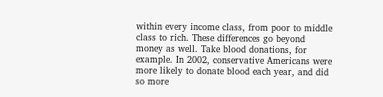within every income class, from poor to middle class to rich. These differences go beyond money as well. Take blood donations, for example. In 2002, conservative Americans were more likely to donate blood each year, and did so more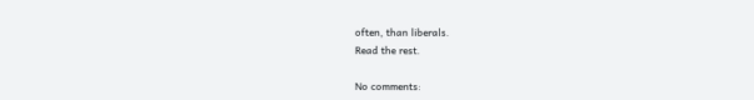often, than liberals.
Read the rest.

No comments: